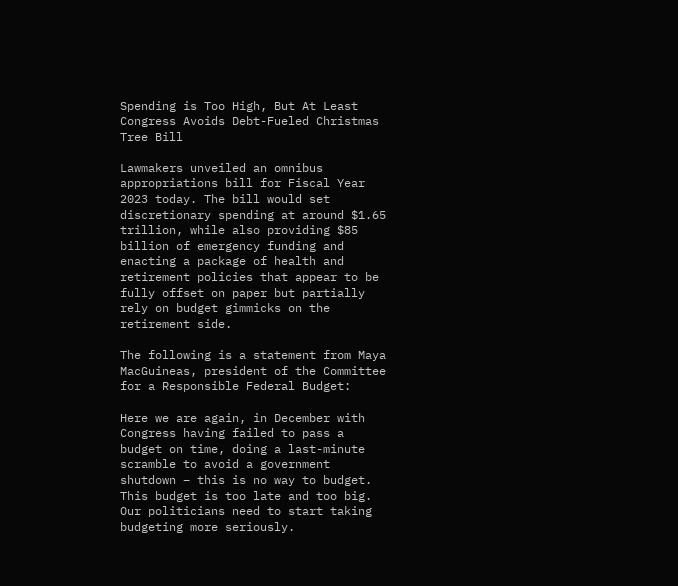Spending is Too High, But At Least Congress Avoids Debt-Fueled Christmas Tree Bill

Lawmakers unveiled an omnibus appropriations bill for Fiscal Year 2023 today. The bill would set discretionary spending at around $1.65 trillion, while also providing $85 billion of emergency funding and enacting a package of health and retirement policies that appear to be fully offset on paper but partially rely on budget gimmicks on the retirement side.

The following is a statement from Maya MacGuineas, president of the Committee for a Responsible Federal Budget:

Here we are again, in December with Congress having failed to pass a budget on time, doing a last-minute scramble to avoid a government shutdown – this is no way to budget. This budget is too late and too big. Our politicians need to start taking budgeting more seriously.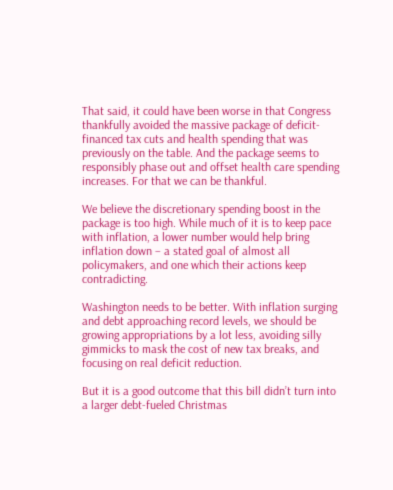That said, it could have been worse in that Congress thankfully avoided the massive package of deficit-financed tax cuts and health spending that was previously on the table. And the package seems to responsibly phase out and offset health care spending increases. For that we can be thankful.

We believe the discretionary spending boost in the package is too high. While much of it is to keep pace with inflation, a lower number would help bring inflation down – a stated goal of almost all policymakers, and one which their actions keep contradicting.

Washington needs to be better. With inflation surging and debt approaching record levels, we should be growing appropriations by a lot less, avoiding silly gimmicks to mask the cost of new tax breaks, and focusing on real deficit reduction.

But it is a good outcome that this bill didn’t turn into a larger debt-fueled Christmas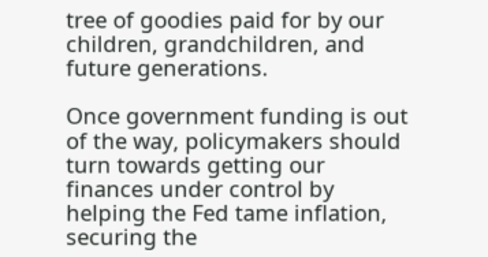tree of goodies paid for by our children, grandchildren, and future generations.

Once government funding is out of the way, policymakers should turn towards getting our finances under control by helping the Fed tame inflation, securing the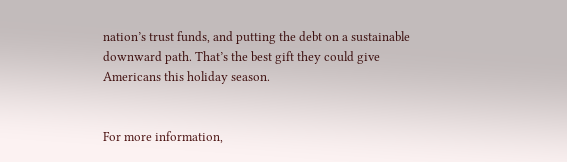nation’s trust funds, and putting the debt on a sustainable downward path. That’s the best gift they could give Americans this holiday season.


For more information,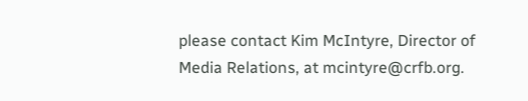please contact Kim McIntyre, Director of Media Relations, at mcintyre@crfb.org.